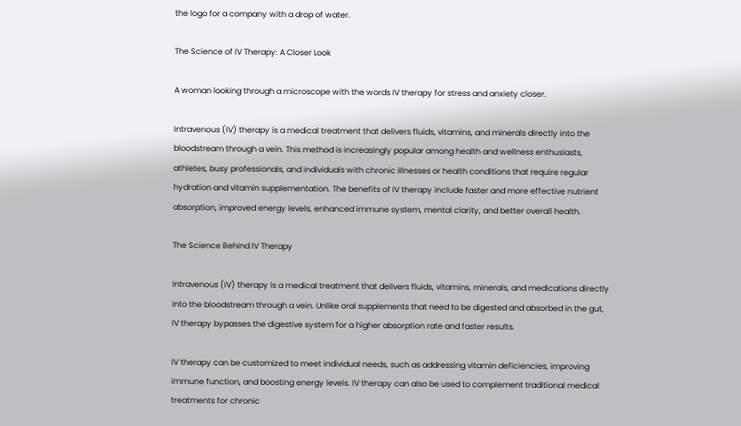the logo for a company with a drop of water.

The Science of IV Therapy: A Closer Look

A woman looking through a microscope with the words IV therapy for stress and anxiety closer.

Intravenous (IV) therapy is a medical treatment that delivers fluids, vitamins, and minerals directly into the bloodstream through a vein. This method is increasingly popular among health and wellness enthusiasts, athletes, busy professionals, and individuals with chronic illnesses or health conditions that require regular hydration and vitamin supplementation. The benefits of IV therapy include faster and more effective nutrient absorption, improved energy levels, enhanced immune system, mental clarity, and better overall health.

The Science Behind IV Therapy

Intravenous (IV) therapy is a medical treatment that delivers fluids, vitamins, minerals, and medications directly into the bloodstream through a vein. Unlike oral supplements that need to be digested and absorbed in the gut, IV therapy bypasses the digestive system for a higher absorption rate and faster results.

IV therapy can be customized to meet individual needs, such as addressing vitamin deficiencies, improving immune function, and boosting energy levels. IV therapy can also be used to complement traditional medical treatments for chronic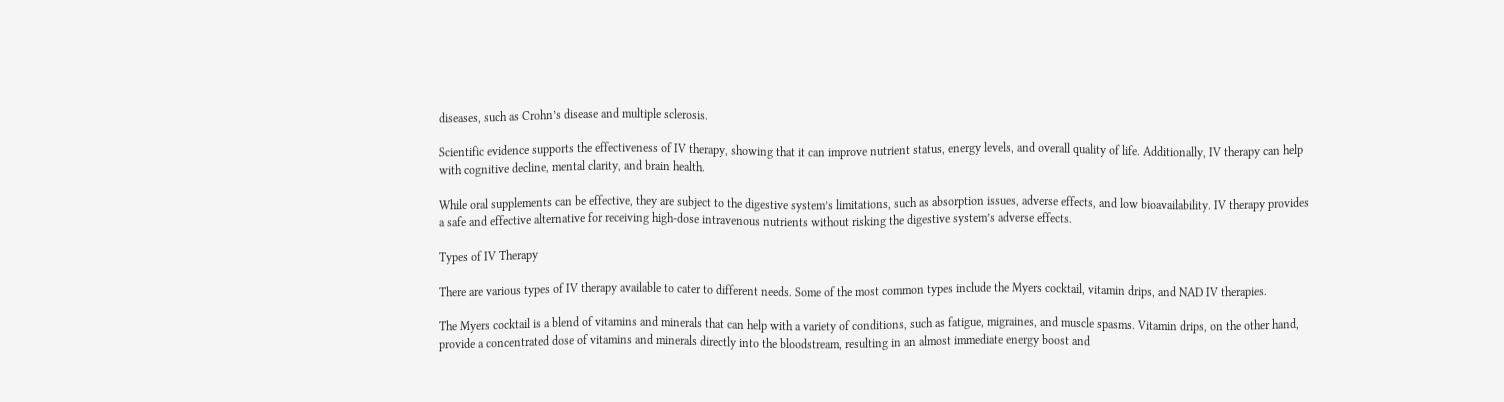diseases, such as Crohn’s disease and multiple sclerosis.

Scientific evidence supports the effectiveness of IV therapy, showing that it can improve nutrient status, energy levels, and overall quality of life. Additionally, IV therapy can help with cognitive decline, mental clarity, and brain health.

While oral supplements can be effective, they are subject to the digestive system’s limitations, such as absorption issues, adverse effects, and low bioavailability. IV therapy provides a safe and effective alternative for receiving high-dose intravenous nutrients without risking the digestive system’s adverse effects.

Types of IV Therapy

There are various types of IV therapy available to cater to different needs. Some of the most common types include the Myers cocktail, vitamin drips, and NAD IV therapies.

The Myers cocktail is a blend of vitamins and minerals that can help with a variety of conditions, such as fatigue, migraines, and muscle spasms. Vitamin drips, on the other hand, provide a concentrated dose of vitamins and minerals directly into the bloodstream, resulting in an almost immediate energy boost and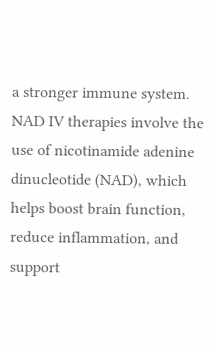a stronger immune system. NAD IV therapies involve the use of nicotinamide adenine dinucleotide (NAD), which helps boost brain function, reduce inflammation, and support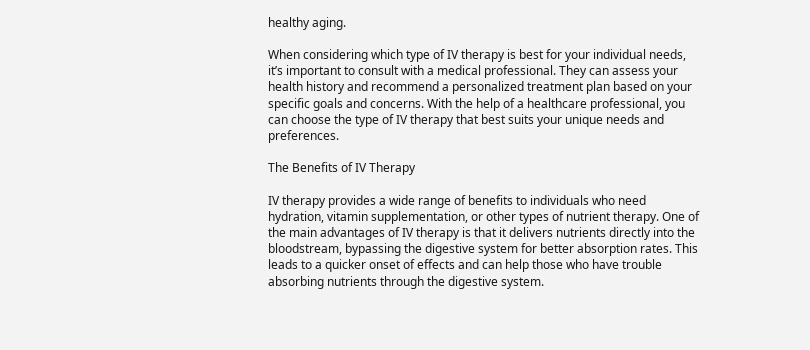healthy aging.

When considering which type of IV therapy is best for your individual needs, it’s important to consult with a medical professional. They can assess your health history and recommend a personalized treatment plan based on your specific goals and concerns. With the help of a healthcare professional, you can choose the type of IV therapy that best suits your unique needs and preferences.

The Benefits of IV Therapy

IV therapy provides a wide range of benefits to individuals who need hydration, vitamin supplementation, or other types of nutrient therapy. One of the main advantages of IV therapy is that it delivers nutrients directly into the bloodstream, bypassing the digestive system for better absorption rates. This leads to a quicker onset of effects and can help those who have trouble absorbing nutrients through the digestive system.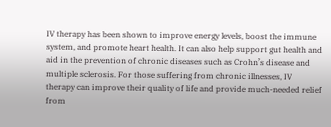IV therapy has been shown to improve energy levels, boost the immune system, and promote heart health. It can also help support gut health and aid in the prevention of chronic diseases such as Crohn’s disease and multiple sclerosis. For those suffering from chronic illnesses, IV therapy can improve their quality of life and provide much-needed relief from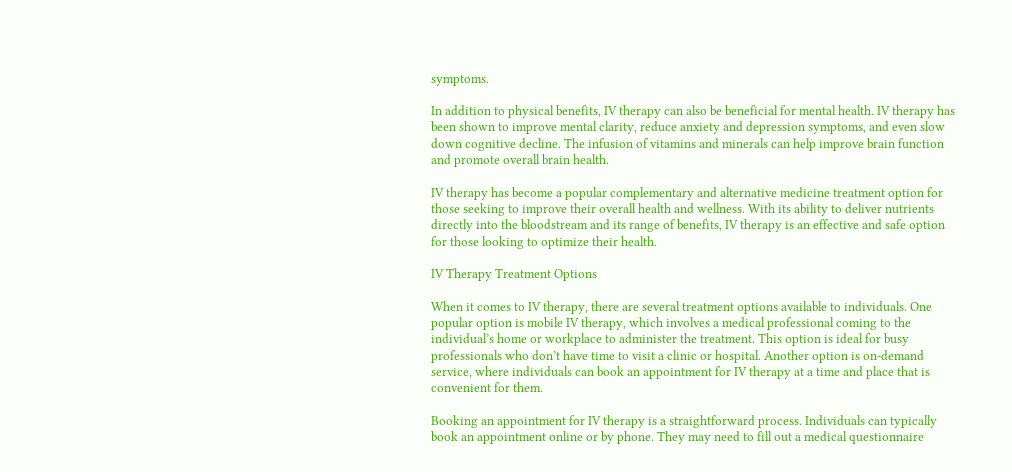symptoms.

In addition to physical benefits, IV therapy can also be beneficial for mental health. IV therapy has been shown to improve mental clarity, reduce anxiety and depression symptoms, and even slow down cognitive decline. The infusion of vitamins and minerals can help improve brain function and promote overall brain health.

IV therapy has become a popular complementary and alternative medicine treatment option for those seeking to improve their overall health and wellness. With its ability to deliver nutrients directly into the bloodstream and its range of benefits, IV therapy is an effective and safe option for those looking to optimize their health.

IV Therapy Treatment Options

When it comes to IV therapy, there are several treatment options available to individuals. One popular option is mobile IV therapy, which involves a medical professional coming to the individual’s home or workplace to administer the treatment. This option is ideal for busy professionals who don’t have time to visit a clinic or hospital. Another option is on-demand service, where individuals can book an appointment for IV therapy at a time and place that is convenient for them.

Booking an appointment for IV therapy is a straightforward process. Individuals can typically book an appointment online or by phone. They may need to fill out a medical questionnaire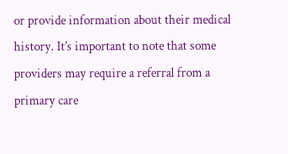or provide information about their medical history. It’s important to note that some providers may require a referral from a primary care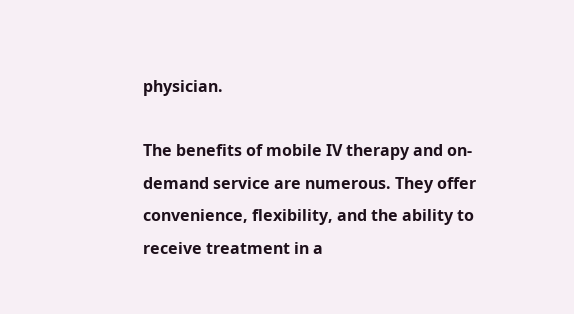physician.

The benefits of mobile IV therapy and on-demand service are numerous. They offer convenience, flexibility, and the ability to receive treatment in a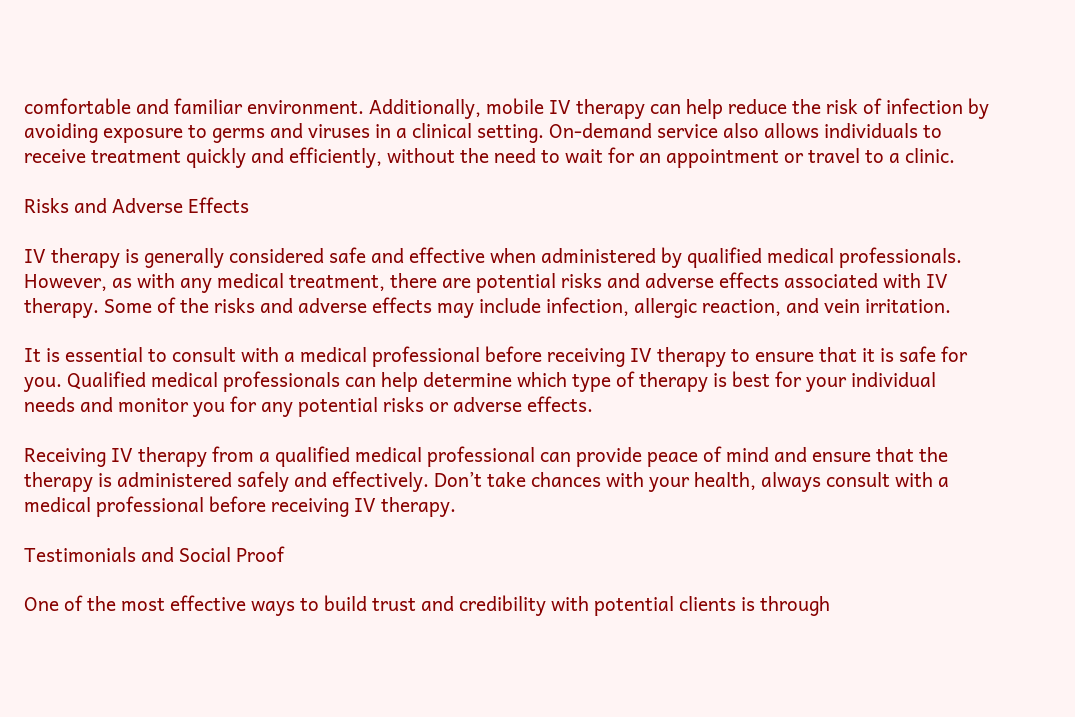comfortable and familiar environment. Additionally, mobile IV therapy can help reduce the risk of infection by avoiding exposure to germs and viruses in a clinical setting. On-demand service also allows individuals to receive treatment quickly and efficiently, without the need to wait for an appointment or travel to a clinic.

Risks and Adverse Effects

IV therapy is generally considered safe and effective when administered by qualified medical professionals. However, as with any medical treatment, there are potential risks and adverse effects associated with IV therapy. Some of the risks and adverse effects may include infection, allergic reaction, and vein irritation.

It is essential to consult with a medical professional before receiving IV therapy to ensure that it is safe for you. Qualified medical professionals can help determine which type of therapy is best for your individual needs and monitor you for any potential risks or adverse effects.

Receiving IV therapy from a qualified medical professional can provide peace of mind and ensure that the therapy is administered safely and effectively. Don’t take chances with your health, always consult with a medical professional before receiving IV therapy.

Testimonials and Social Proof

One of the most effective ways to build trust and credibility with potential clients is through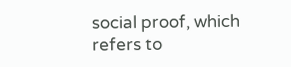social proof, which refers to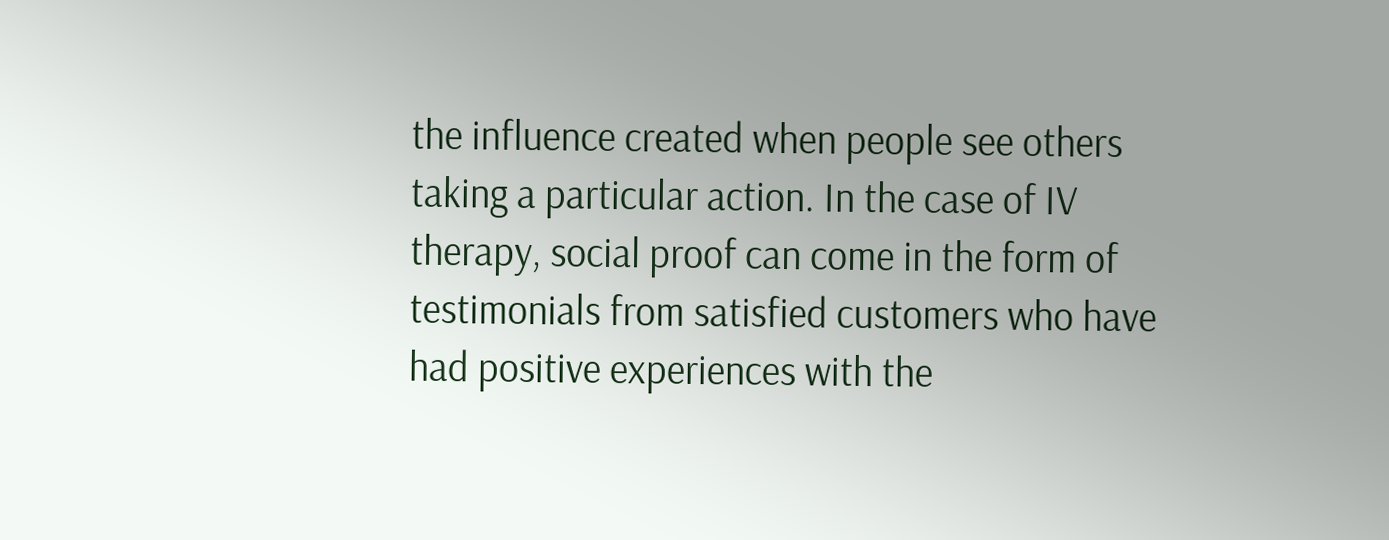the influence created when people see others taking a particular action. In the case of IV therapy, social proof can come in the form of testimonials from satisfied customers who have had positive experiences with the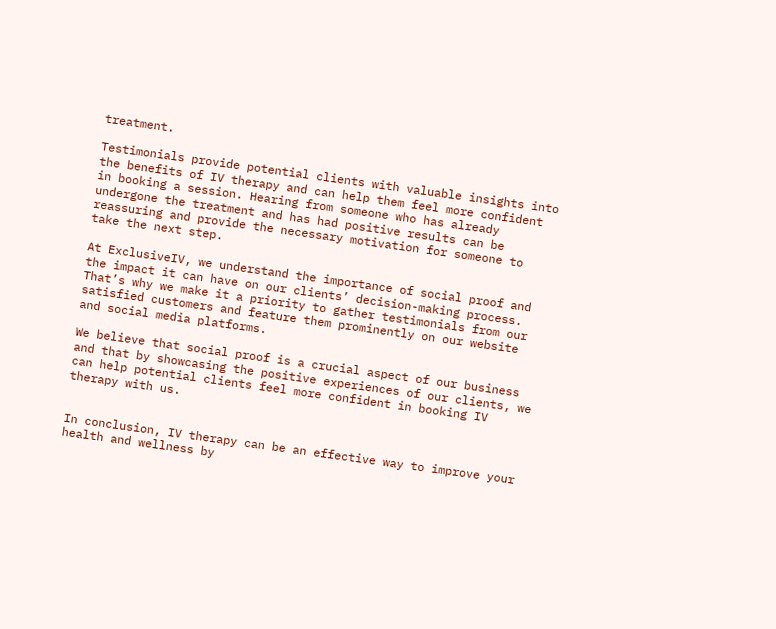treatment.

Testimonials provide potential clients with valuable insights into the benefits of IV therapy and can help them feel more confident in booking a session. Hearing from someone who has already undergone the treatment and has had positive results can be reassuring and provide the necessary motivation for someone to take the next step.

At ExclusiveIV, we understand the importance of social proof and the impact it can have on our clients’ decision-making process. That’s why we make it a priority to gather testimonials from our satisfied customers and feature them prominently on our website and social media platforms.

We believe that social proof is a crucial aspect of our business and that by showcasing the positive experiences of our clients, we can help potential clients feel more confident in booking IV therapy with us.


In conclusion, IV therapy can be an effective way to improve your health and wellness by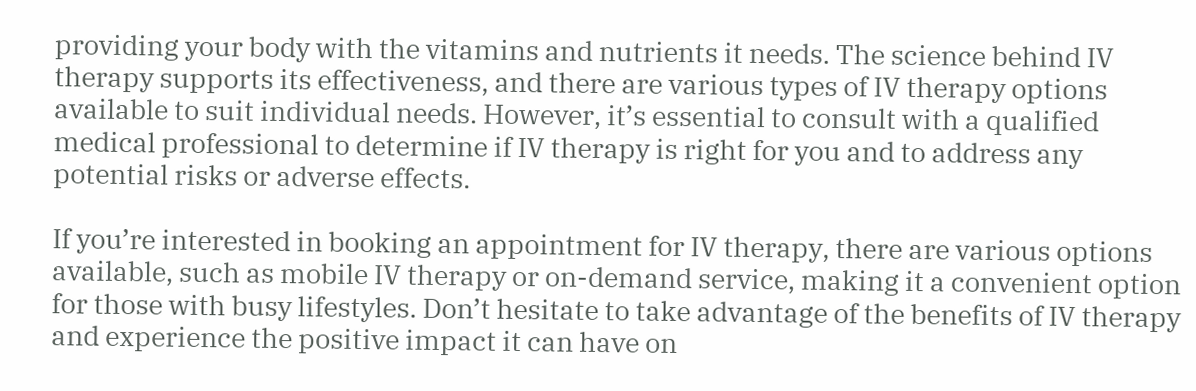providing your body with the vitamins and nutrients it needs. The science behind IV therapy supports its effectiveness, and there are various types of IV therapy options available to suit individual needs. However, it’s essential to consult with a qualified medical professional to determine if IV therapy is right for you and to address any potential risks or adverse effects.

If you’re interested in booking an appointment for IV therapy, there are various options available, such as mobile IV therapy or on-demand service, making it a convenient option for those with busy lifestyles. Don’t hesitate to take advantage of the benefits of IV therapy and experience the positive impact it can have on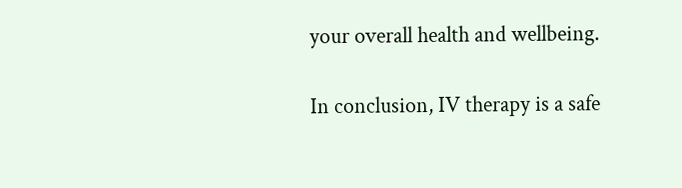your overall health and wellbeing.

In conclusion, IV therapy is a safe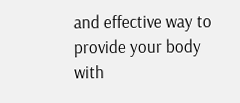and effective way to provide your body with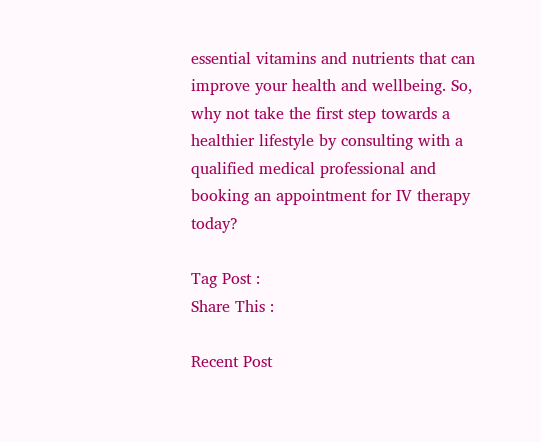essential vitamins and nutrients that can improve your health and wellbeing. So, why not take the first step towards a healthier lifestyle by consulting with a qualified medical professional and booking an appointment for IV therapy today?

Tag Post :
Share This :

Recent Post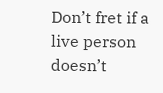Don’t fret if a live person doesn’t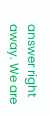answer right away. We are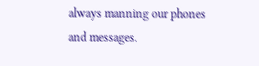always manning our phones and messages.